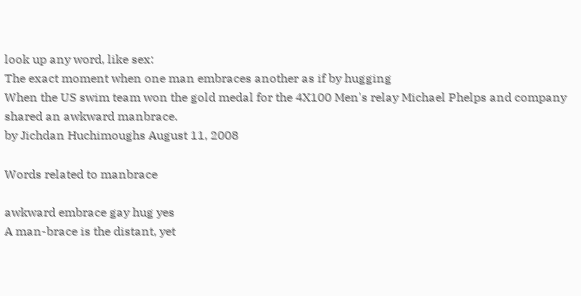look up any word, like sex:
The exact moment when one man embraces another as if by hugging
When the US swim team won the gold medal for the 4X100 Men's relay Michael Phelps and company shared an awkward manbrace.
by Jichdan Huchimoughs August 11, 2008

Words related to manbrace

awkward embrace gay hug yes
A man-brace is the distant, yet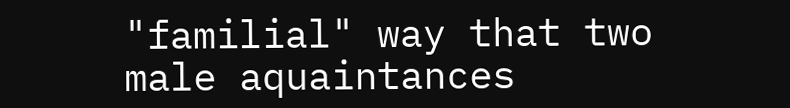"familial" way that two male aquaintances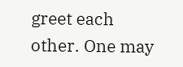greet each other. One may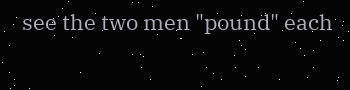see the two men "pound" each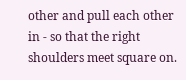other and pull each other in - so that the right shoulders meet square on.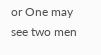or One may see two men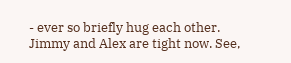- ever so briefly hug each other.
Jimmy and Alex are tight now. See,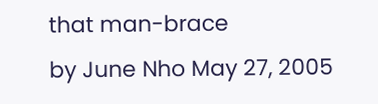that man-brace
by June Nho May 27, 2005